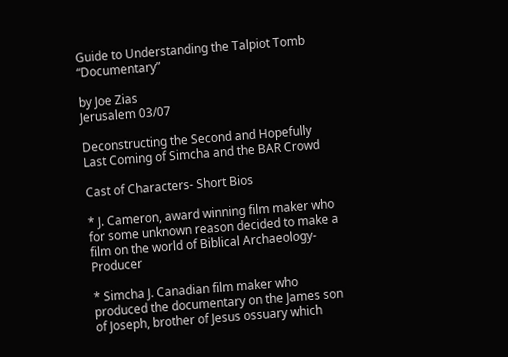Guide to Understanding the Talpiot Tomb “Documentary”

by Joe Zias
Jerusalem 03/07

Deconstructing the Second and Hopefully Last Coming of Simcha and the BAR Crowd

Cast of Characters- Short Bios

* J. Cameron, award winning film maker who for some unknown reason decided to make a film on the world of Biblical Archaeology- Producer

* Simcha J. Canadian film maker who produced the documentary on the James son of Joseph, brother of Jesus ossuary which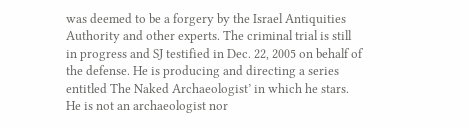was deemed to be a forgery by the Israel Antiquities Authority and other experts. The criminal trial is still in progress and SJ testified in Dec. 22, 2005 on behalf of the defense. He is producing and directing a series entitled The Naked Archaeologist’ in which he stars. He is not an archaeologist nor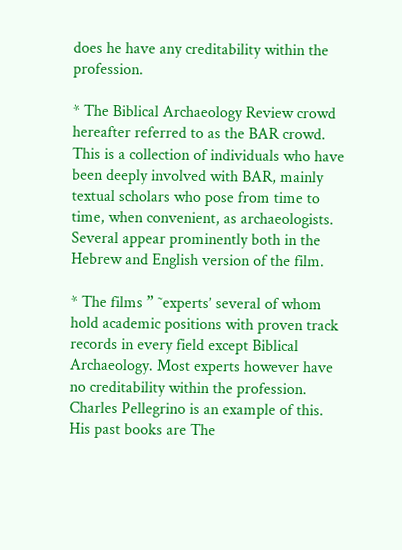does he have any creditability within the profession.

* The Biblical Archaeology Review crowd hereafter referred to as the BAR crowd. This is a collection of individuals who have been deeply involved with BAR, mainly textual scholars who pose from time to time, when convenient, as archaeologists. Several appear prominently both in the Hebrew and English version of the film.

* The films ” ˜experts’ several of whom hold academic positions with proven track records in every field except Biblical Archaeology. Most experts however have no creditability within the profession. Charles Pellegrino is an example of this. His past books are The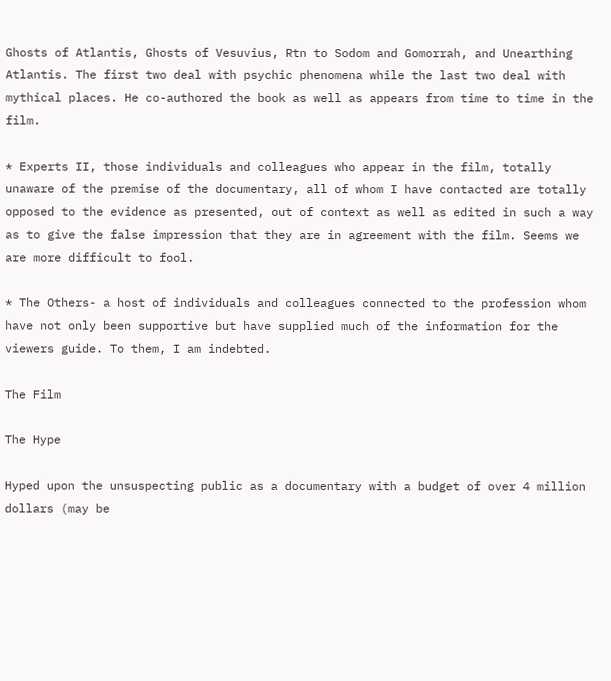Ghosts of Atlantis, Ghosts of Vesuvius, Rtn to Sodom and Gomorrah, and Unearthing Atlantis. The first two deal with psychic phenomena while the last two deal with mythical places. He co-authored the book as well as appears from time to time in the film.

* Experts II, those individuals and colleagues who appear in the film, totally unaware of the premise of the documentary, all of whom I have contacted are totally opposed to the evidence as presented, out of context as well as edited in such a way as to give the false impression that they are in agreement with the film. Seems we are more difficult to fool.

* The Others- a host of individuals and colleagues connected to the profession whom have not only been supportive but have supplied much of the information for the viewers guide. To them, I am indebted.

The Film

The Hype

Hyped upon the unsuspecting public as a documentary with a budget of over 4 million dollars (may be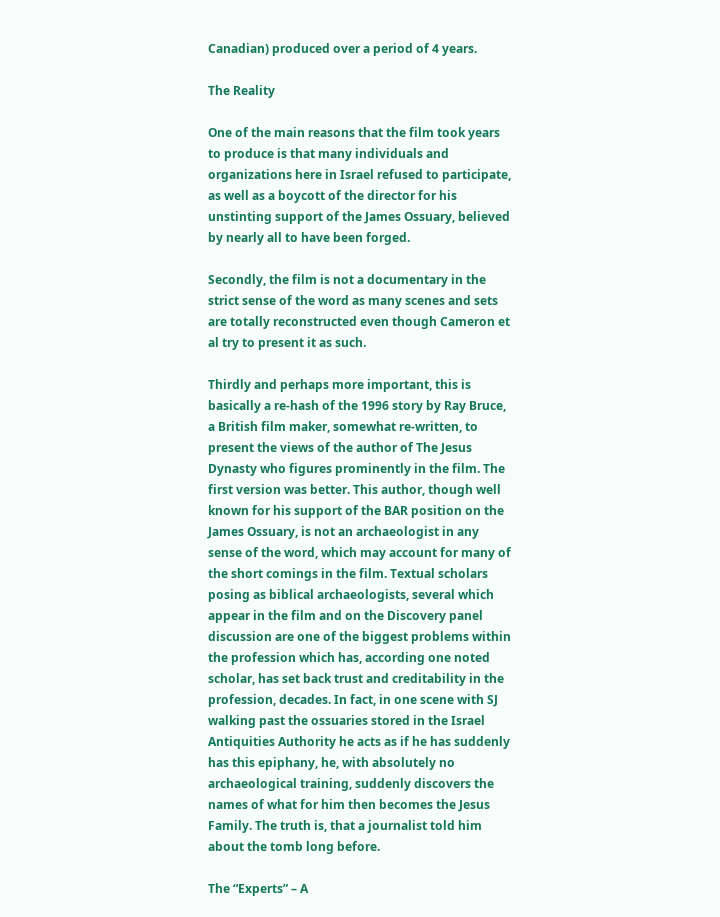Canadian) produced over a period of 4 years.

The Reality

One of the main reasons that the film took years to produce is that many individuals and organizations here in Israel refused to participate, as well as a boycott of the director for his unstinting support of the James Ossuary, believed by nearly all to have been forged.

Secondly, the film is not a documentary in the strict sense of the word as many scenes and sets are totally reconstructed even though Cameron et al try to present it as such.

Thirdly and perhaps more important, this is basically a re-hash of the 1996 story by Ray Bruce, a British film maker, somewhat re-written, to present the views of the author of The Jesus Dynasty who figures prominently in the film. The first version was better. This author, though well known for his support of the BAR position on the James Ossuary, is not an archaeologist in any sense of the word, which may account for many of the short comings in the film. Textual scholars posing as biblical archaeologists, several which appear in the film and on the Discovery panel discussion are one of the biggest problems within the profession which has, according one noted scholar, has set back trust and creditability in the profession, decades. In fact, in one scene with SJ walking past the ossuaries stored in the Israel Antiquities Authority he acts as if he has suddenly has this epiphany, he, with absolutely no archaeological training, suddenly discovers the names of what for him then becomes the Jesus Family. The truth is, that a journalist told him about the tomb long before.

The “Experts” – A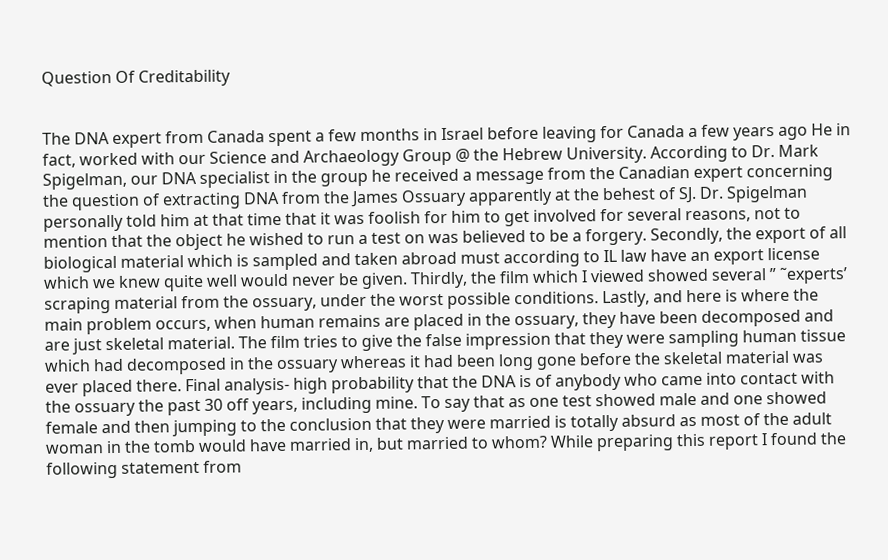Question Of Creditability


The DNA expert from Canada spent a few months in Israel before leaving for Canada a few years ago He in fact, worked with our Science and Archaeology Group @ the Hebrew University. According to Dr. Mark Spigelman, our DNA specialist in the group he received a message from the Canadian expert concerning the question of extracting DNA from the James Ossuary apparently at the behest of SJ. Dr. Spigelman personally told him at that time that it was foolish for him to get involved for several reasons, not to mention that the object he wished to run a test on was believed to be a forgery. Secondly, the export of all biological material which is sampled and taken abroad must according to IL law have an export license which we knew quite well would never be given. Thirdly, the film which I viewed showed several ” ˜experts’ scraping material from the ossuary, under the worst possible conditions. Lastly, and here is where the main problem occurs, when human remains are placed in the ossuary, they have been decomposed and are just skeletal material. The film tries to give the false impression that they were sampling human tissue which had decomposed in the ossuary whereas it had been long gone before the skeletal material was ever placed there. Final analysis- high probability that the DNA is of anybody who came into contact with the ossuary the past 30 off years, including mine. To say that as one test showed male and one showed female and then jumping to the conclusion that they were married is totally absurd as most of the adult woman in the tomb would have married in, but married to whom? While preparing this report I found the following statement from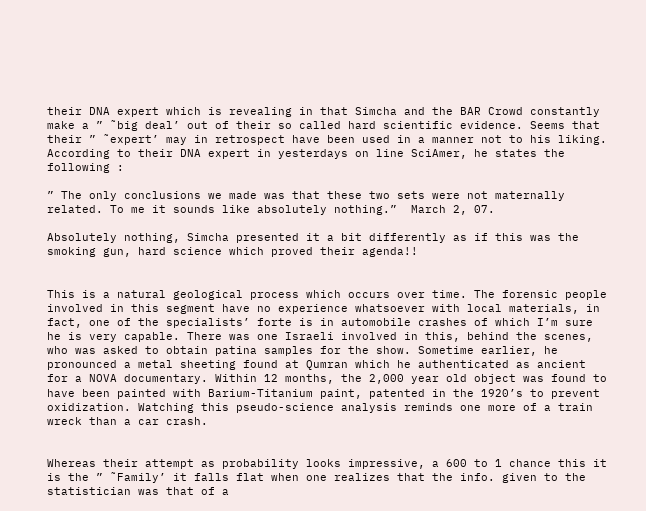their DNA expert which is revealing in that Simcha and the BAR Crowd constantly make a ” ˜big deal’ out of their so called hard scientific evidence. Seems that their ” ˜expert’ may in retrospect have been used in a manner not to his liking. According to their DNA expert in yesterdays on line SciAmer, he states the following :

” The only conclusions we made was that these two sets were not maternally related. To me it sounds like absolutely nothing.”  March 2, 07.

Absolutely nothing, Simcha presented it a bit differently as if this was the smoking gun, hard science which proved their agenda!!


This is a natural geological process which occurs over time. The forensic people involved in this segment have no experience whatsoever with local materials, in fact, one of the specialists’ forte is in automobile crashes of which I’m sure he is very capable. There was one Israeli involved in this, behind the scenes, who was asked to obtain patina samples for the show. Sometime earlier, he pronounced a metal sheeting found at Qumran which he authenticated as ancient for a NOVA documentary. Within 12 months, the 2,000 year old object was found to have been painted with Barium-Titanium paint, patented in the 1920’s to prevent oxidization. Watching this pseudo-science analysis reminds one more of a train wreck than a car crash.


Whereas their attempt as probability looks impressive, a 600 to 1 chance this it is the ” ˜Family’ it falls flat when one realizes that the info. given to the statistician was that of a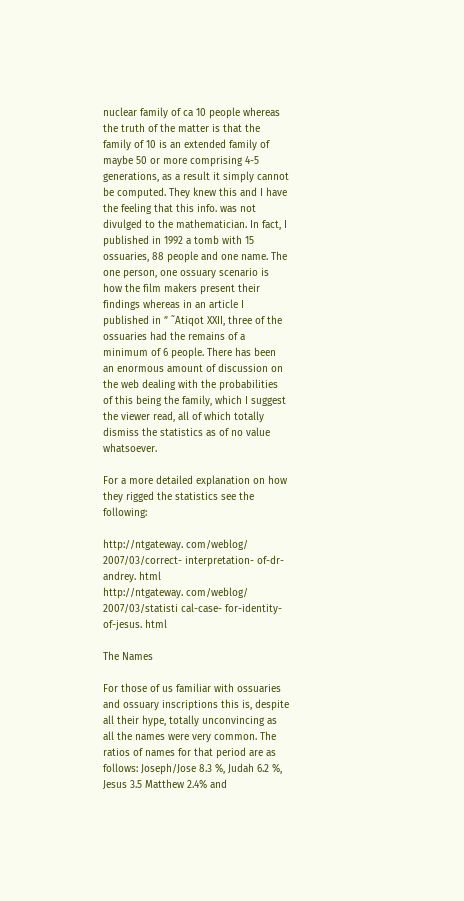nuclear family of ca 10 people whereas the truth of the matter is that the family of 10 is an extended family of maybe 50 or more comprising 4-5 generations, as a result it simply cannot be computed. They knew this and I have the feeling that this info. was not divulged to the mathematician. In fact, I published in 1992 a tomb with 15 ossuaries, 88 people and one name. The one person, one ossuary scenario is how the film makers present their findings whereas in an article I published in ” ˜Atiqot XXII, three of the ossuaries had the remains of a minimum of 6 people. There has been an enormous amount of discussion on the web dealing with the probabilities of this being the family, which I suggest the viewer read, all of which totally dismiss the statistics as of no value whatsoever.

For a more detailed explanation on how they rigged the statistics see the following:

http://ntgateway. com/weblog/ 2007/03/correct- interpretation- of-dr-andrey. html
http://ntgateway. com/weblog/ 2007/03/statisti cal-case- for-identity- of-jesus. html

The Names

For those of us familiar with ossuaries and ossuary inscriptions this is, despite all their hype, totally unconvincing as all the names were very common. The ratios of names for that period are as follows: Joseph/Jose 8.3 %, Judah 6.2 %, Jesus 3.5 Matthew 2.4% and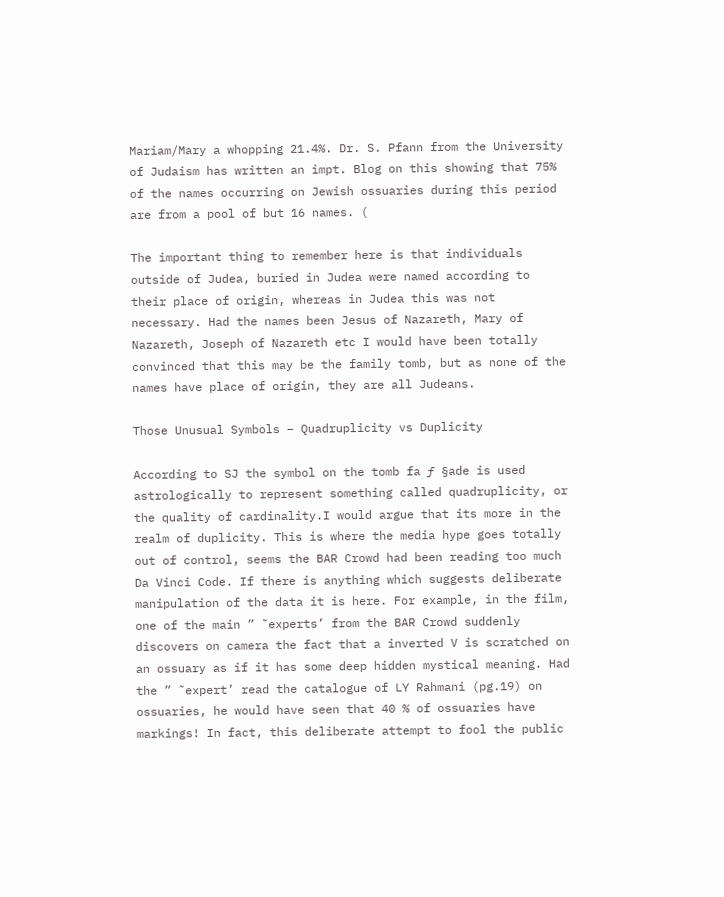Mariam/Mary a whopping 21.4%. Dr. S. Pfann from the University of Judaism has written an impt. Blog on this showing that 75% of the names occurring on Jewish ossuaries during this period are from a pool of but 16 names. (

The important thing to remember here is that individuals outside of Judea, buried in Judea were named according to their place of origin, whereas in Judea this was not necessary. Had the names been Jesus of Nazareth, Mary of Nazareth, Joseph of Nazareth etc I would have been totally convinced that this may be the family tomb, but as none of the names have place of origin, they are all Judeans.

Those Unusual Symbols – Quadruplicity vs Duplicity

According to SJ the symbol on the tomb fa ƒ §ade is used astrologically to represent something called quadruplicity, or the quality of cardinality.I would argue that its more in the realm of duplicity. This is where the media hype goes totally out of control, seems the BAR Crowd had been reading too much Da Vinci Code. If there is anything which suggests deliberate manipulation of the data it is here. For example, in the film, one of the main ” ˜experts’ from the BAR Crowd suddenly discovers on camera the fact that a inverted V is scratched on an ossuary as if it has some deep hidden mystical meaning. Had the ” ˜expert’ read the catalogue of LY Rahmani (pg.19) on ossuaries, he would have seen that 40 % of ossuaries have markings! In fact, this deliberate attempt to fool the public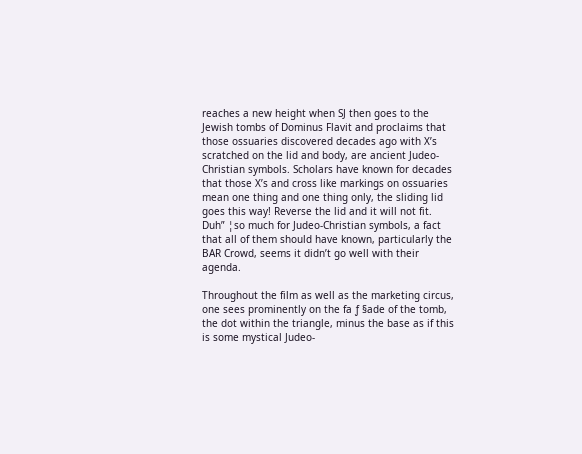reaches a new height when SJ then goes to the Jewish tombs of Dominus Flavit and proclaims that those ossuaries discovered decades ago with X’s scratched on the lid and body, are ancient Judeo-Christian symbols. Scholars have known for decades that those X’s and cross like markings on ossuaries mean one thing and one thing only, the sliding lid goes this way! Reverse the lid and it will not fit. Duh” ¦so much for Judeo-Christian symbols, a fact that all of them should have known, particularly the BAR Crowd, seems it didn’t go well with their agenda.

Throughout the film as well as the marketing circus, one sees prominently on the fa ƒ §ade of the tomb, the dot within the triangle, minus the base as if this is some mystical Judeo-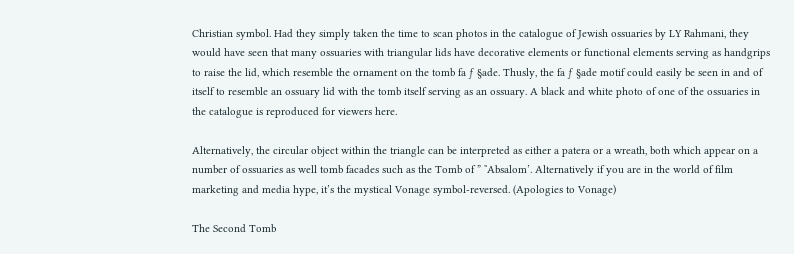Christian symbol. Had they simply taken the time to scan photos in the catalogue of Jewish ossuaries by LY Rahmani, they would have seen that many ossuaries with triangular lids have decorative elements or functional elements serving as handgrips to raise the lid, which resemble the ornament on the tomb fa ƒ §ade. Thusly, the fa ƒ §ade motif could easily be seen in and of itself to resemble an ossuary lid with the tomb itself serving as an ossuary. A black and white photo of one of the ossuaries in the catalogue is reproduced for viewers here.

Alternatively, the circular object within the triangle can be interpreted as either a patera or a wreath, both which appear on a number of ossuaries as well tomb facades such as the Tomb of ” ˜Absalom’. Alternatively if you are in the world of film marketing and media hype, it’s the mystical Vonage symbol-reversed. (Apologies to Vonage)

The Second Tomb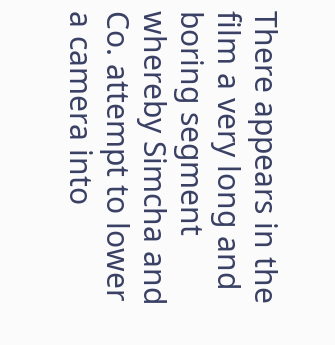There appears in the film a very long and boring segment whereby Simcha and Co. attempt to lower a camera into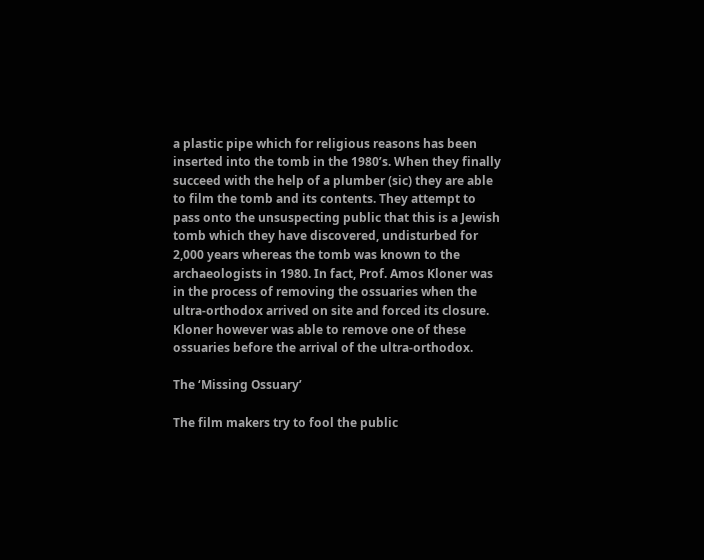a plastic pipe which for religious reasons has been inserted into the tomb in the 1980’s. When they finally succeed with the help of a plumber (sic) they are able to film the tomb and its contents. They attempt to pass onto the unsuspecting public that this is a Jewish tomb which they have discovered, undisturbed for 2,000 years whereas the tomb was known to the archaeologists in 1980. In fact, Prof. Amos Kloner was in the process of removing the ossuaries when the ultra-orthodox arrived on site and forced its closure. Kloner however was able to remove one of these ossuaries before the arrival of the ultra-orthodox.

The ‘Missing Ossuary’

The film makers try to fool the public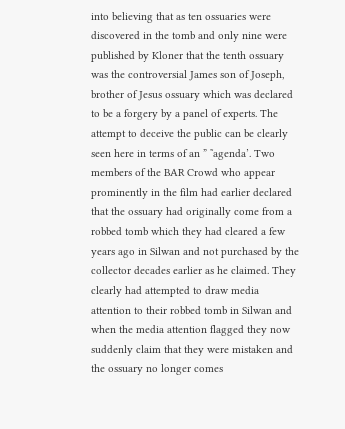into believing that as ten ossuaries were discovered in the tomb and only nine were published by Kloner that the tenth ossuary was the controversial James son of Joseph, brother of Jesus ossuary which was declared to be a forgery by a panel of experts. The attempt to deceive the public can be clearly seen here in terms of an ” ˜agenda’. Two members of the BAR Crowd who appear prominently in the film had earlier declared that the ossuary had originally come from a robbed tomb which they had cleared a few years ago in Silwan and not purchased by the collector decades earlier as he claimed. They clearly had attempted to draw media attention to their robbed tomb in Silwan and when the media attention flagged they now suddenly claim that they were mistaken and the ossuary no longer comes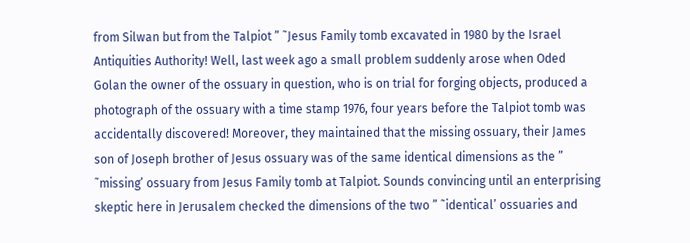from Silwan but from the Talpiot ” ˜Jesus Family tomb excavated in 1980 by the Israel Antiquities Authority! Well, last week ago a small problem suddenly arose when Oded Golan the owner of the ossuary in question, who is on trial for forging objects, produced a photograph of the ossuary with a time stamp 1976, four years before the Talpiot tomb was accidentally discovered! Moreover, they maintained that the missing ossuary, their James son of Joseph brother of Jesus ossuary was of the same identical dimensions as the ” ˜missing’ ossuary from Jesus Family tomb at Talpiot. Sounds convincing until an enterprising skeptic here in Jerusalem checked the dimensions of the two ” ˜identical’ ossuaries and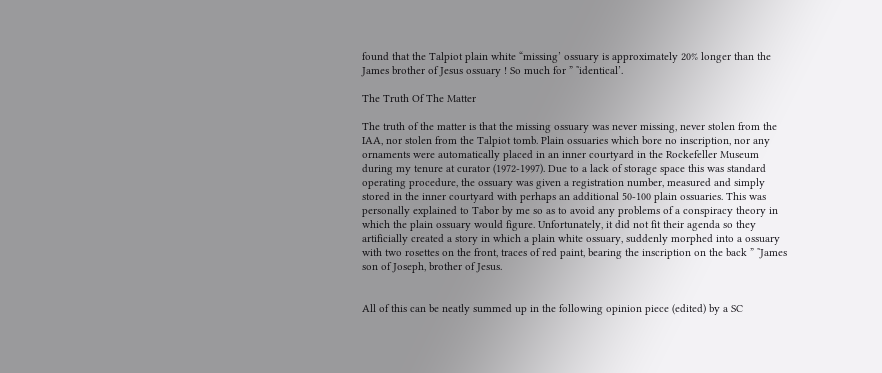found that the Talpiot plain white “missing’ ossuary is approximately 20% longer than the James brother of Jesus ossuary ! So much for ” ˜identical’.

The Truth Of The Matter

The truth of the matter is that the missing ossuary was never missing, never stolen from the IAA, nor stolen from the Talpiot tomb. Plain ossuaries which bore no inscription, nor any ornaments were automatically placed in an inner courtyard in the Rockefeller Museum during my tenure at curator (1972-1997). Due to a lack of storage space this was standard operating procedure, the ossuary was given a registration number, measured and simply stored in the inner courtyard with perhaps an additional 50-100 plain ossuaries. This was personally explained to Tabor by me so as to avoid any problems of a conspiracy theory in which the plain ossuary would figure. Unfortunately, it did not fit their agenda so they artificially created a story in which a plain white ossuary, suddenly morphed into a ossuary with two rosettes on the front, traces of red paint, bearing the inscription on the back ” ˜James son of Joseph, brother of Jesus.


All of this can be neatly summed up in the following opinion piece (edited) by a SC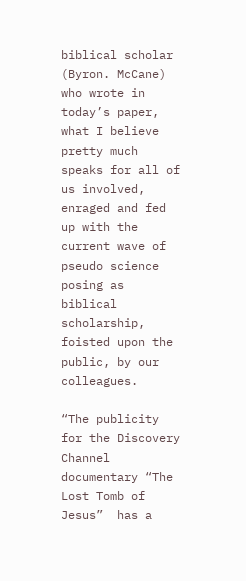biblical scholar (Byron. McCane) who wrote in today’s paper, what I believe pretty much speaks for all of us involved, enraged and fed up with the current wave of pseudo science posing as biblical scholarship, foisted upon the public, by our colleagues.

“The publicity for the Discovery Channel documentary “The Lost Tomb of Jesus”  has a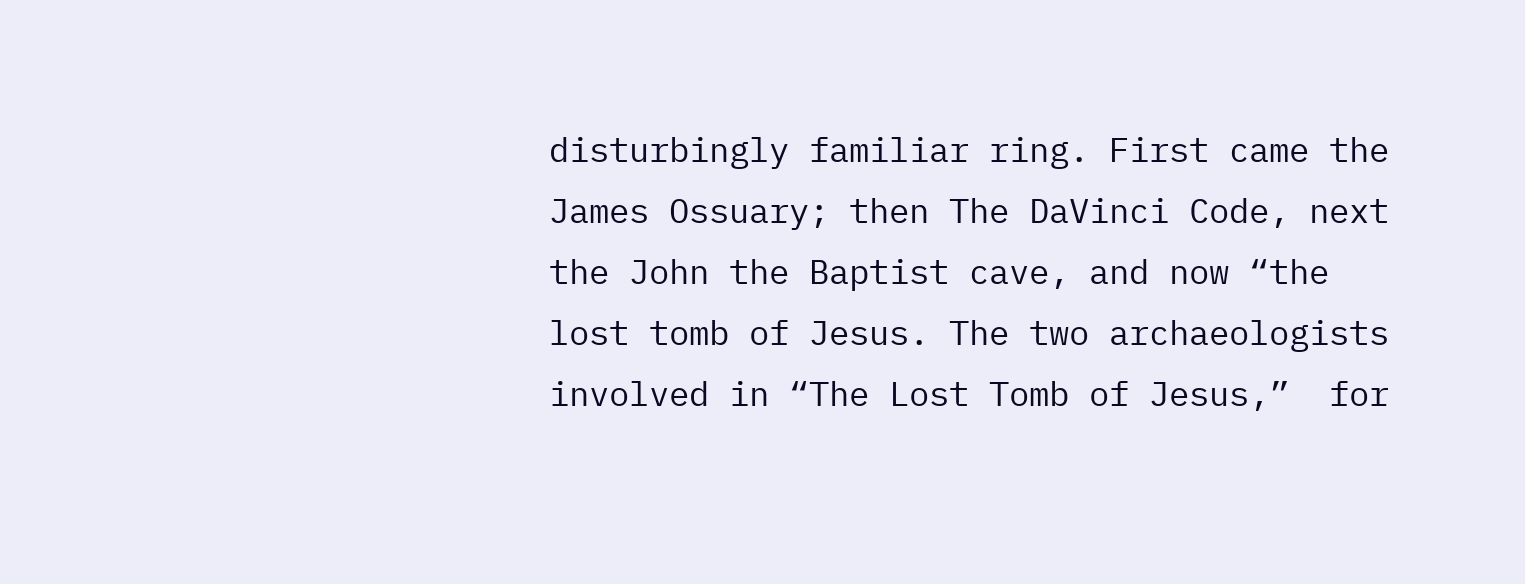disturbingly familiar ring. First came the James Ossuary; then The DaVinci Code, next the John the Baptist cave, and now “the lost tomb of Jesus. The two archaeologists involved in “The Lost Tomb of Jesus,”  for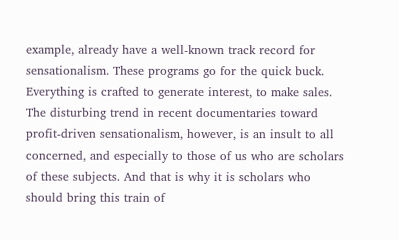example, already have a well-known track record for sensationalism. These programs go for the quick buck. Everything is crafted to generate interest, to make sales. The disturbing trend in recent documentaries toward profit-driven sensationalism, however, is an insult to all concerned, and especially to those of us who are scholars of these subjects. And that is why it is scholars who should bring this train of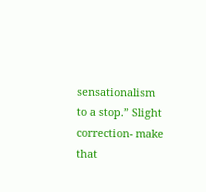sensationalism to a stop.” Slight correction- make that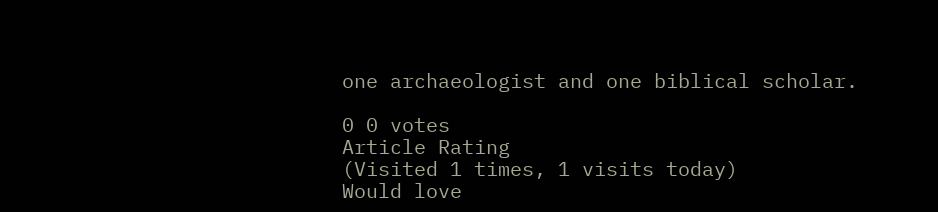one archaeologist and one biblical scholar.

0 0 votes
Article Rating
(Visited 1 times, 1 visits today)
Would love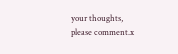your thoughts, please comment.x